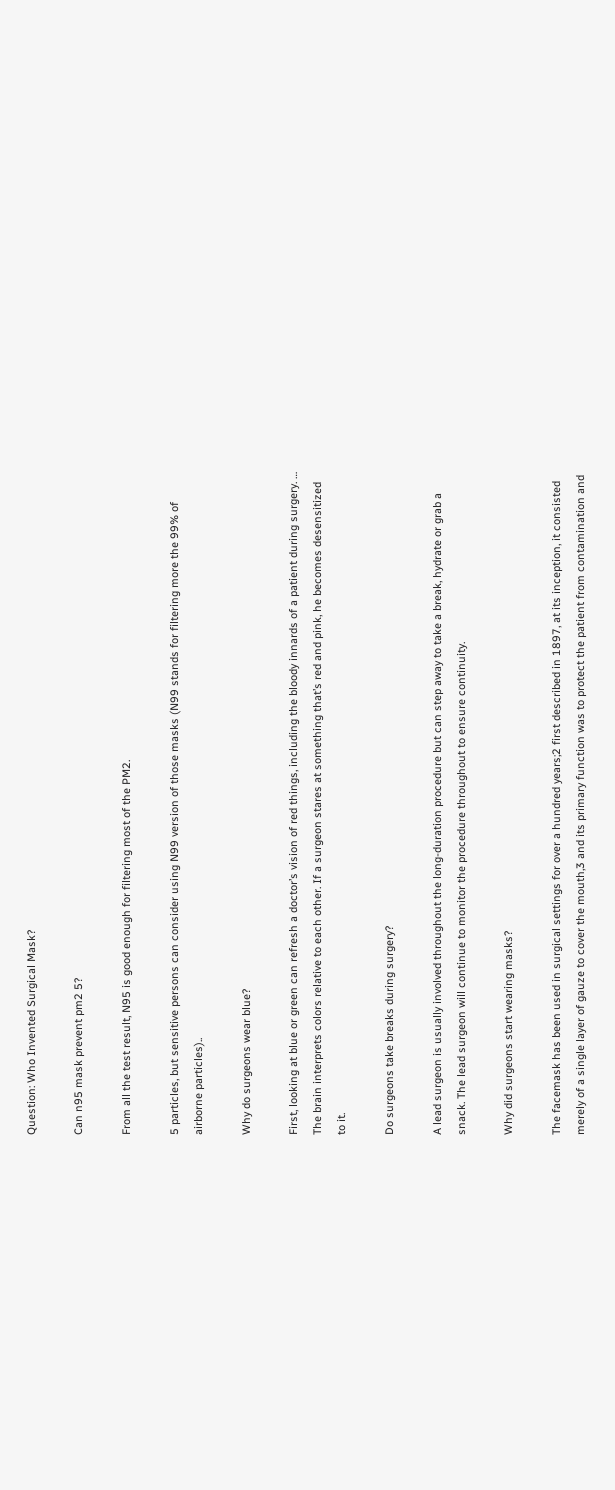Question: Who Invented Surgical Mask?

Can n95 mask prevent pm2 5?

From all the test result, N95 is good enough for filtering most of the PM2.

5 particles, but sensitive persons can consider using N99 version of those masks (N99 stands for filtering more the 99% of airborne particles)..

Why do surgeons wear blue?

First, looking at blue or green can refresh a doctor’s vision of red things, including the bloody innards of a patient during surgery. … The brain interprets colors relative to each other. If a surgeon stares at something that’s red and pink, he becomes desensitized to it.

Do surgeons take breaks during surgery?

A lead surgeon is usually involved throughout the long-duration procedure but can step away to take a break, hydrate or grab a snack. The lead surgeon will continue to monitor the procedure throughout to ensure continuity.

Why did surgeons start wearing masks?

The facemask has been used in surgical settings for over a hundred years;2 first described in 1897, at its inception, it consisted merely of a single layer of gauze to cover the mouth,3 and its primary function was to protect the patient from contamination and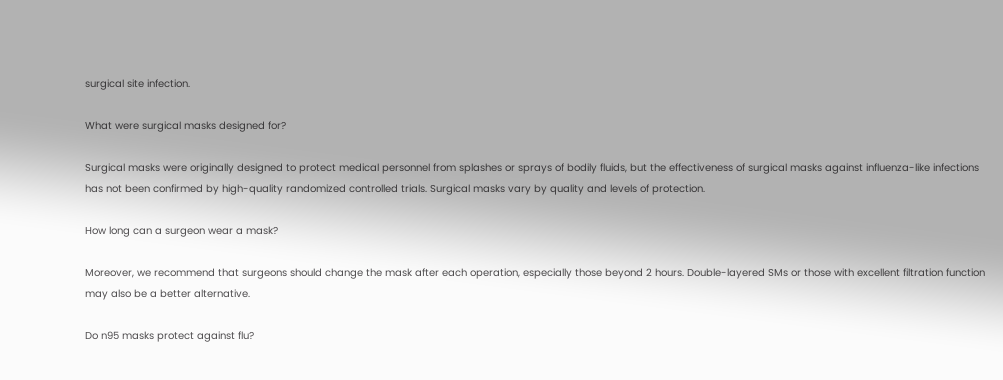surgical site infection.

What were surgical masks designed for?

Surgical masks were originally designed to protect medical personnel from splashes or sprays of bodily fluids, but the effectiveness of surgical masks against influenza-like infections has not been confirmed by high-quality randomized controlled trials. Surgical masks vary by quality and levels of protection.

How long can a surgeon wear a mask?

Moreover, we recommend that surgeons should change the mask after each operation, especially those beyond 2 hours. Double-layered SMs or those with excellent filtration function may also be a better alternative.

Do n95 masks protect against flu?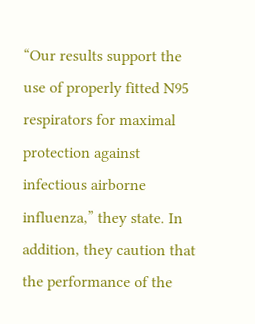“Our results support the use of properly fitted N95 respirators for maximal protection against infectious airborne influenza,” they state. In addition, they caution that the performance of the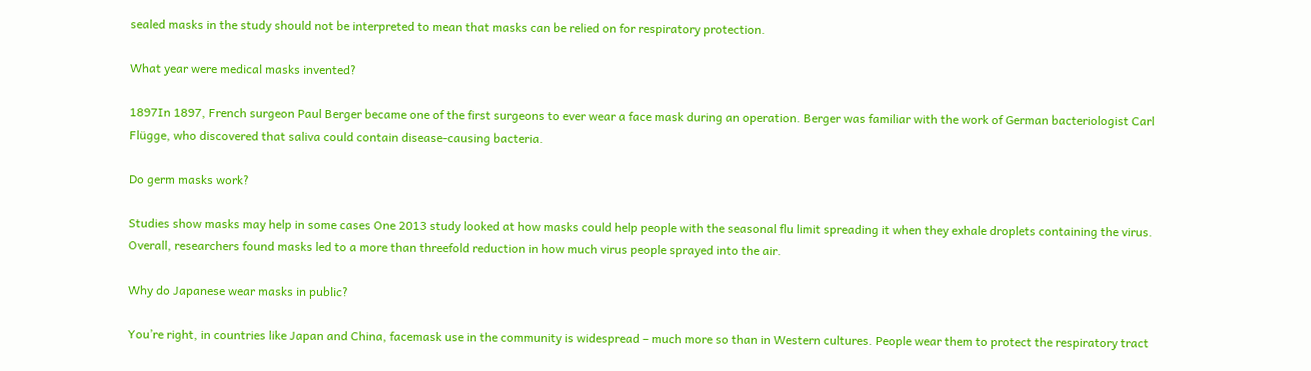sealed masks in the study should not be interpreted to mean that masks can be relied on for respiratory protection.

What year were medical masks invented?

1897In 1897, French surgeon Paul Berger became one of the first surgeons to ever wear a face mask during an operation. Berger was familiar with the work of German bacteriologist Carl Flügge, who discovered that saliva could contain disease-causing bacteria.

Do germ masks work?

Studies show masks may help in some cases One 2013 study looked at how masks could help people with the seasonal flu limit spreading it when they exhale droplets containing the virus. Overall, researchers found masks led to a more than threefold reduction in how much virus people sprayed into the air.

Why do Japanese wear masks in public?

You’re right, in countries like Japan and China, facemask use in the community is widespread – much more so than in Western cultures. People wear them to protect the respiratory tract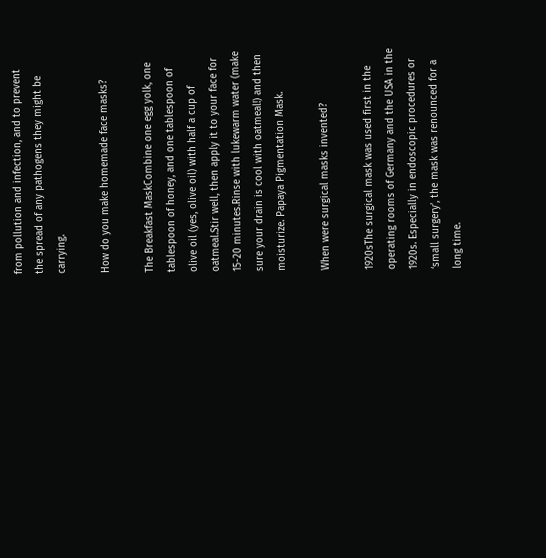from pollution and infection, and to prevent the spread of any pathogens they might be carrying.

How do you make homemade face masks?

The Breakfast MaskCombine one egg yolk, one tablespoon of honey, and one tablespoon of olive oil (yes, olive oil) with half a cup of oatmeal.Stir well, then apply it to your face for 15-20 minutes.Rinse with lukewarm water (make sure your drain is cool with oatmeal!) and then moisturize. Papaya Pigmentation Mask.

When were surgical masks invented?

1920sThe surgical mask was used first in the operating rooms of Germany and the USA in the 1920s. Especially in endoscopic procedures or ‘small surgery’, the mask was renounced for a long time.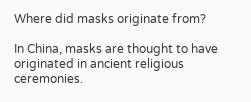Where did masks originate from?

In China, masks are thought to have originated in ancient religious ceremonies.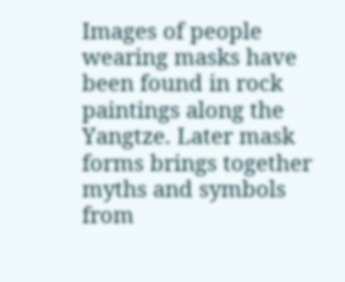Images of people wearing masks have been found in rock paintings along the Yangtze. Later mask forms brings together myths and symbols from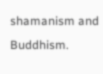shamanism and Buddhism.